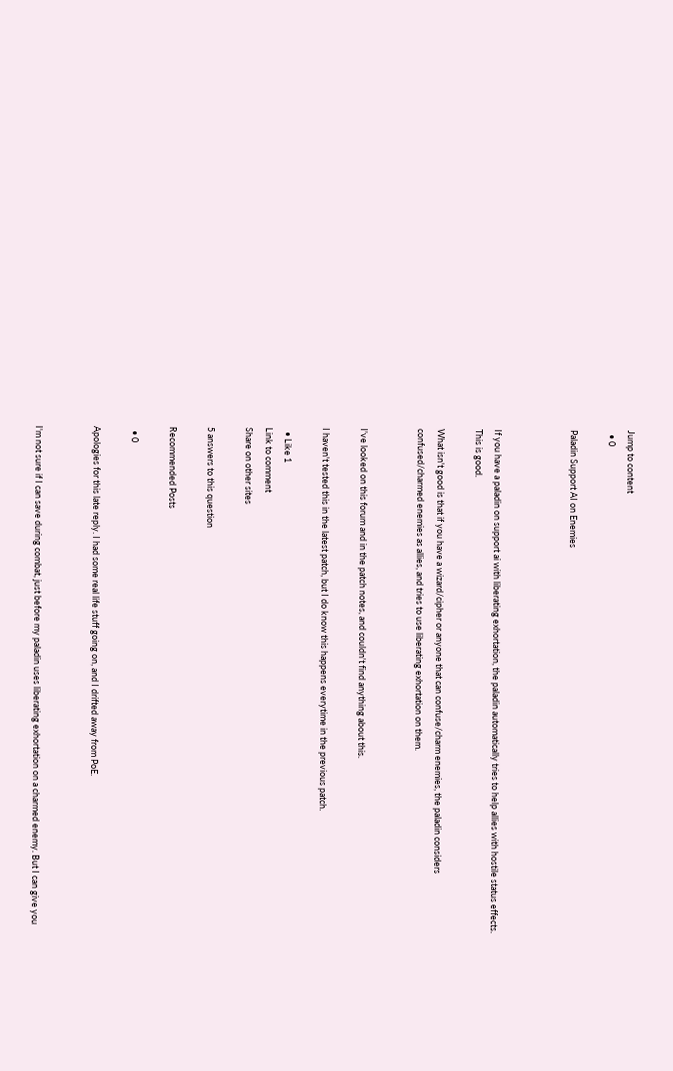Jump to content
  • 0

Paladin Support AI on Enemies



If you have a paladin on support ai with liberating exhortation, the paladin automatically tries to help allies with hostile status effects. This is good.

What isn't good is that if you have a wizard/cipher or anyone that can confuse/charm enemies, the paladin considers confused/charmed enemies as allies, and tries to use liberating exhortation on them.


I've looked on this forum and in the patch notes, and couldn't find anything about this.

I haven't tested this in the latest patch, but I do know this happens everytime in the previous patch.

  • Like 1
Link to comment
Share on other sites

5 answers to this question

Recommended Posts

  • 0

Apologies for this late reply. I had some real life stuff going on, and I drifted away from PoE.


I'm not sure if I can save during combat, just before my paladin uses liberating exhortation on a charmed enemy. But I can give you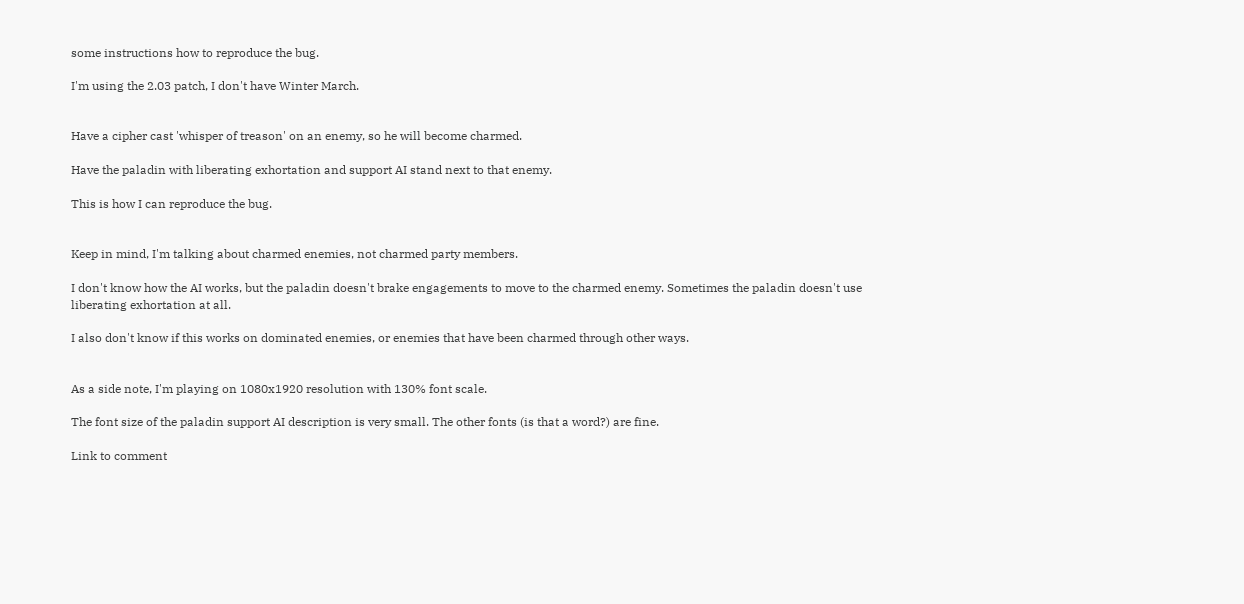some instructions how to reproduce the bug.

I'm using the 2.03 patch, I don't have Winter March.


Have a cipher cast 'whisper of treason' on an enemy, so he will become charmed.

Have the paladin with liberating exhortation and support AI stand next to that enemy.

This is how I can reproduce the bug.


Keep in mind, I'm talking about charmed enemies, not charmed party members.

I don't know how the AI works, but the paladin doesn't brake engagements to move to the charmed enemy. Sometimes the paladin doesn't use liberating exhortation at all.

I also don't know if this works on dominated enemies, or enemies that have been charmed through other ways.


As a side note, I'm playing on 1080x1920 resolution with 130% font scale.

The font size of the paladin support AI description is very small. The other fonts (is that a word?) are fine.

Link to comment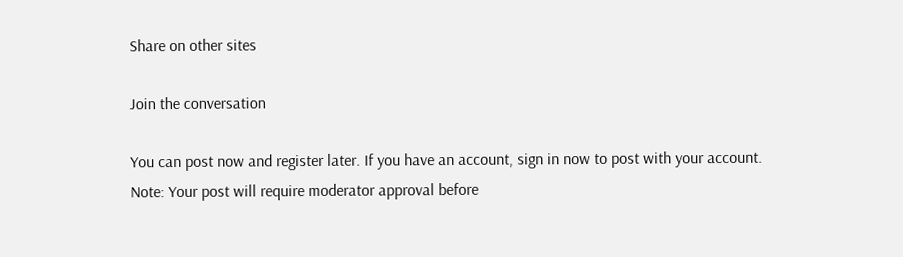Share on other sites

Join the conversation

You can post now and register later. If you have an account, sign in now to post with your account.
Note: Your post will require moderator approval before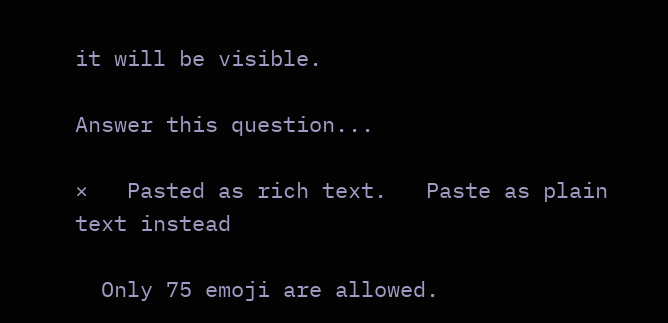it will be visible.

Answer this question...

×   Pasted as rich text.   Paste as plain text instead

  Only 75 emoji are allowed.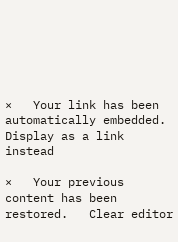×   Your link has been automatically embedded.   Display as a link instead

×   Your previous content has been restored.   Clear editor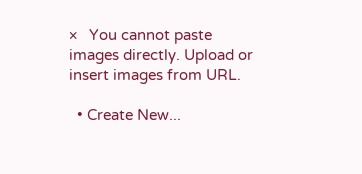×   You cannot paste images directly. Upload or insert images from URL.

  • Create New...